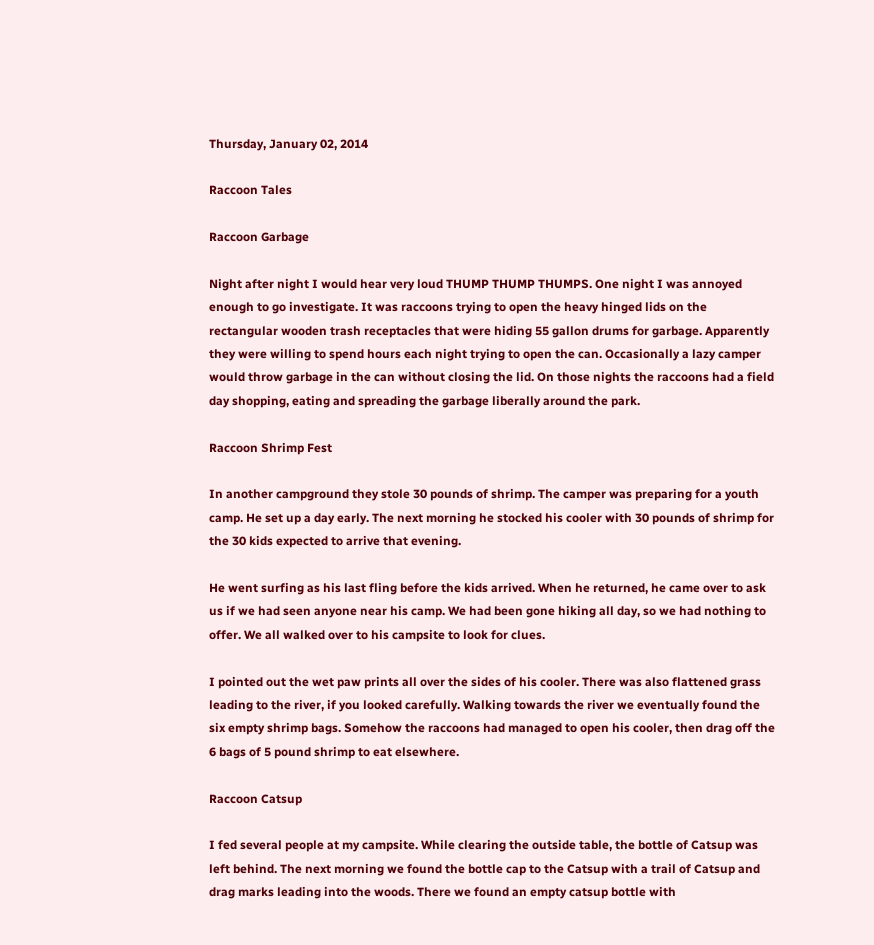Thursday, January 02, 2014

Raccoon Tales

Raccoon Garbage

Night after night I would hear very loud THUMP THUMP THUMPS. One night I was annoyed enough to go investigate. It was raccoons trying to open the heavy hinged lids on the rectangular wooden trash receptacles that were hiding 55 gallon drums for garbage. Apparently they were willing to spend hours each night trying to open the can. Occasionally a lazy camper would throw garbage in the can without closing the lid. On those nights the raccoons had a field day shopping, eating and spreading the garbage liberally around the park.

Raccoon Shrimp Fest

In another campground they stole 30 pounds of shrimp. The camper was preparing for a youth camp. He set up a day early. The next morning he stocked his cooler with 30 pounds of shrimp for the 30 kids expected to arrive that evening.

He went surfing as his last fling before the kids arrived. When he returned, he came over to ask us if we had seen anyone near his camp. We had been gone hiking all day, so we had nothing to offer. We all walked over to his campsite to look for clues.

I pointed out the wet paw prints all over the sides of his cooler. There was also flattened grass leading to the river, if you looked carefully. Walking towards the river we eventually found the six empty shrimp bags. Somehow the raccoons had managed to open his cooler, then drag off the 6 bags of 5 pound shrimp to eat elsewhere.

Raccoon Catsup

I fed several people at my campsite. While clearing the outside table, the bottle of Catsup was left behind. The next morning we found the bottle cap to the Catsup with a trail of Catsup and drag marks leading into the woods. There we found an empty catsup bottle with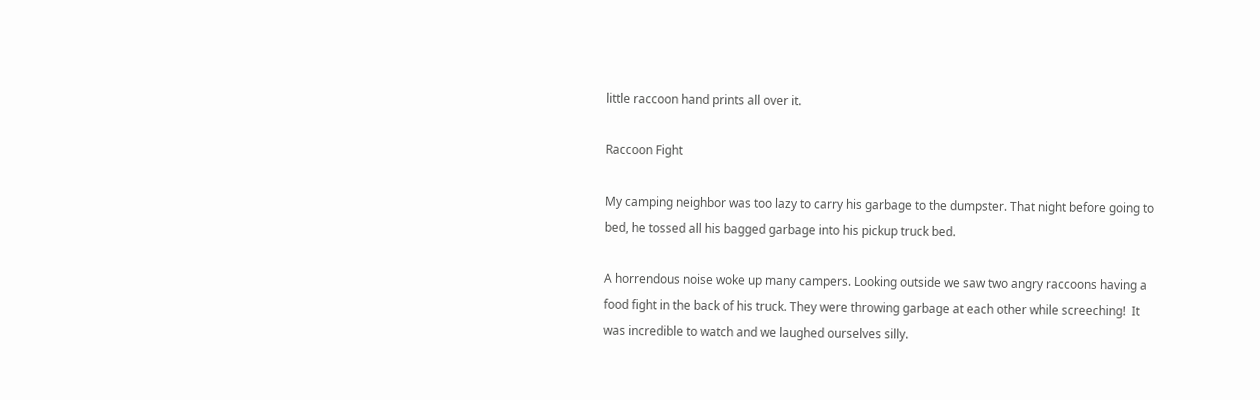little raccoon hand prints all over it.

Raccoon Fight

My camping neighbor was too lazy to carry his garbage to the dumpster. That night before going to bed, he tossed all his bagged garbage into his pickup truck bed.

A horrendous noise woke up many campers. Looking outside we saw two angry raccoons having a food fight in the back of his truck. They were throwing garbage at each other while screeching!  It was incredible to watch and we laughed ourselves silly.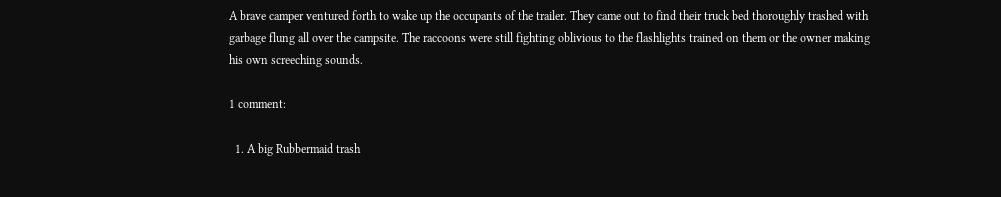A brave camper ventured forth to wake up the occupants of the trailer. They came out to find their truck bed thoroughly trashed with garbage flung all over the campsite. The raccoons were still fighting oblivious to the flashlights trained on them or the owner making his own screeching sounds.

1 comment:

  1. A big Rubbermaid trash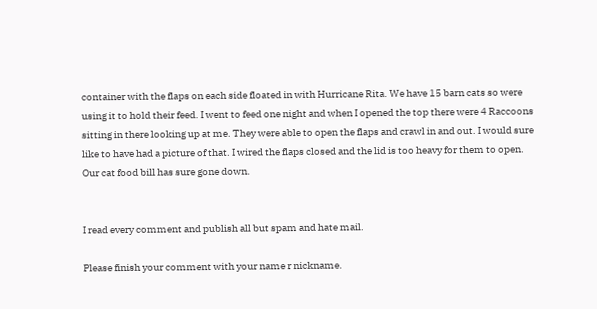container with the flaps on each side floated in with Hurricane Rita. We have 15 barn cats so were using it to hold their feed. I went to feed one night and when I opened the top there were 4 Raccoons sitting in there looking up at me. They were able to open the flaps and crawl in and out. I would sure like to have had a picture of that. I wired the flaps closed and the lid is too heavy for them to open. Our cat food bill has sure gone down.


I read every comment and publish all but spam and hate mail.

Please finish your comment with your name r nickname.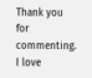Thank you for commenting. I love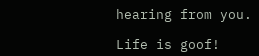hearing from you.

Life is goof!